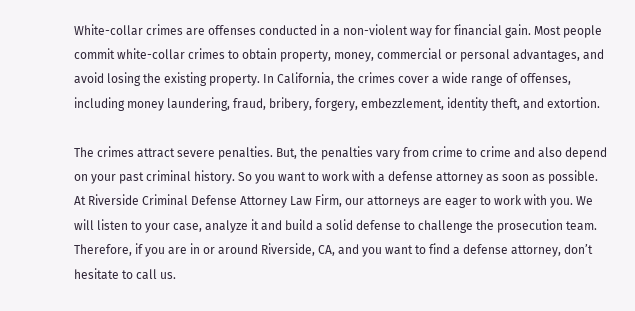White-collar crimes are offenses conducted in a non-violent way for financial gain. Most people commit white-collar crimes to obtain property, money, commercial or personal advantages, and avoid losing the existing property. In California, the crimes cover a wide range of offenses, including money laundering, fraud, bribery, forgery, embezzlement, identity theft, and extortion.

The crimes attract severe penalties. But, the penalties vary from crime to crime and also depend on your past criminal history. So you want to work with a defense attorney as soon as possible. At Riverside Criminal Defense Attorney Law Firm, our attorneys are eager to work with you. We will listen to your case, analyze it and build a solid defense to challenge the prosecution team. Therefore, if you are in or around Riverside, CA, and you want to find a defense attorney, don’t hesitate to call us.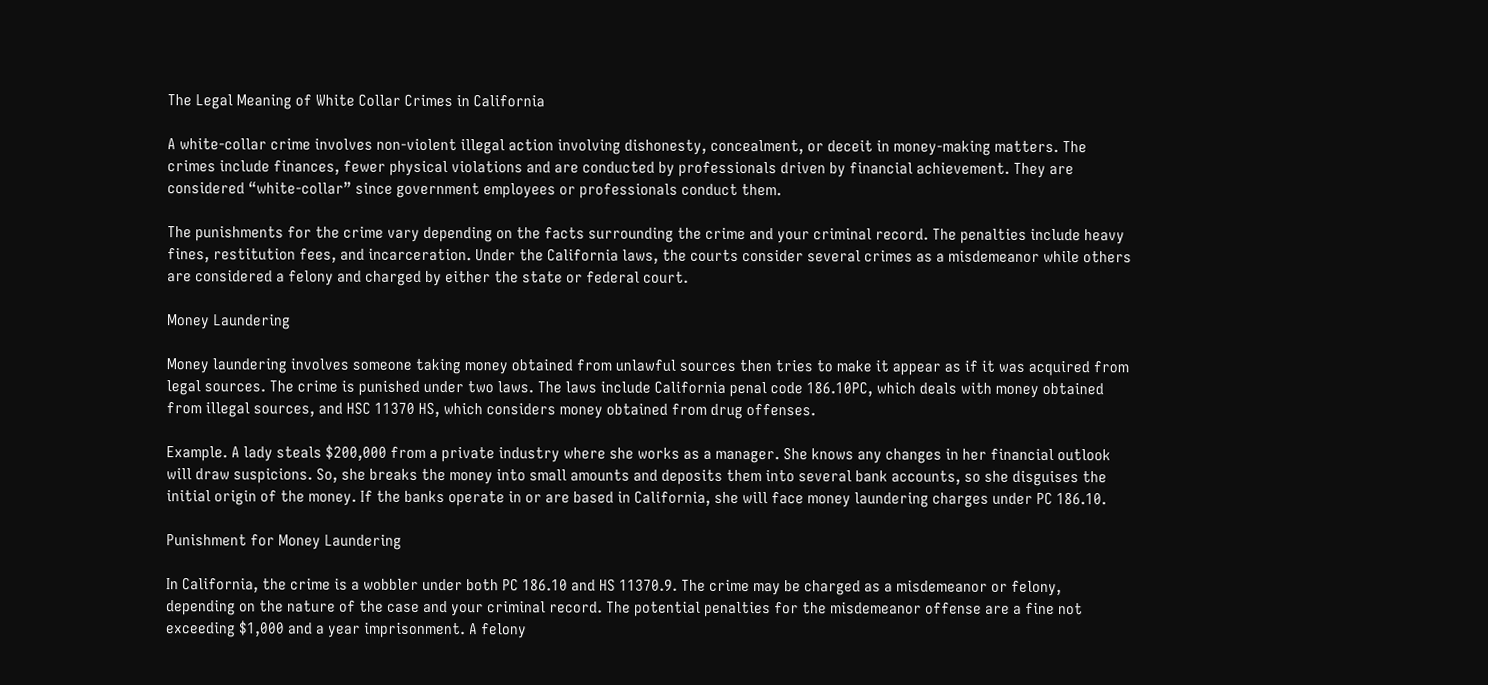The Legal Meaning of White Collar Crimes in California

A white-collar crime involves non-violent illegal action involving dishonesty, concealment, or deceit in money-making matters. The crimes include finances, fewer physical violations and are conducted by professionals driven by financial achievement. They are considered “white-collar” since government employees or professionals conduct them.

The punishments for the crime vary depending on the facts surrounding the crime and your criminal record. The penalties include heavy fines, restitution fees, and incarceration. Under the California laws, the courts consider several crimes as a misdemeanor while others are considered a felony and charged by either the state or federal court.

Money Laundering

Money laundering involves someone taking money obtained from unlawful sources then tries to make it appear as if it was acquired from legal sources. The crime is punished under two laws. The laws include California penal code 186.10PC, which deals with money obtained from illegal sources, and HSC 11370 HS, which considers money obtained from drug offenses.

Example. A lady steals $200,000 from a private industry where she works as a manager. She knows any changes in her financial outlook will draw suspicions. So, she breaks the money into small amounts and deposits them into several bank accounts, so she disguises the initial origin of the money. If the banks operate in or are based in California, she will face money laundering charges under PC 186.10.

Punishment for Money Laundering

In California, the crime is a wobbler under both PC 186.10 and HS 11370.9. The crime may be charged as a misdemeanor or felony, depending on the nature of the case and your criminal record. The potential penalties for the misdemeanor offense are a fine not exceeding $1,000 and a year imprisonment. A felony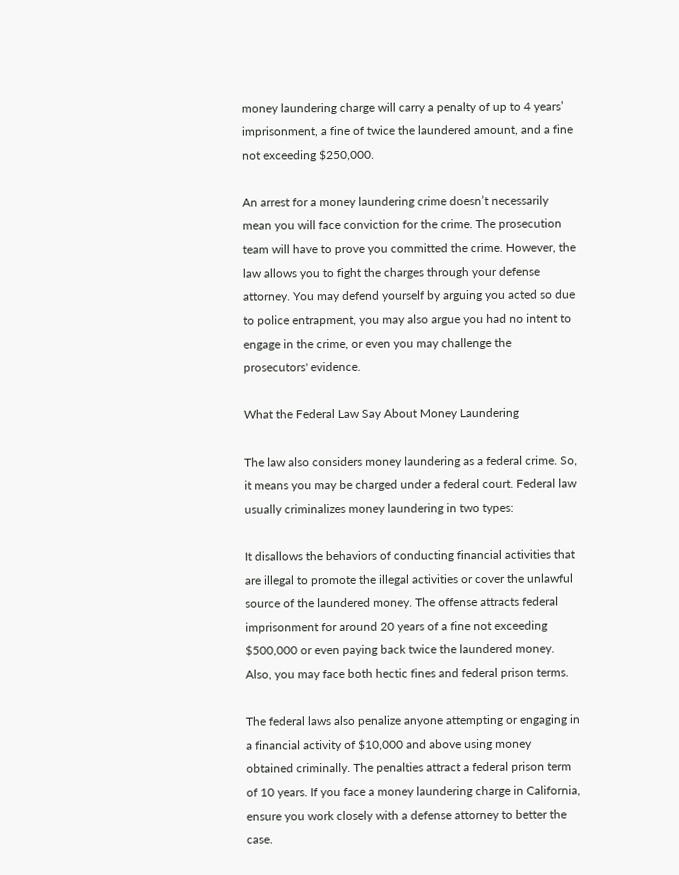money laundering charge will carry a penalty of up to 4 years’ imprisonment, a fine of twice the laundered amount, and a fine not exceeding $250,000.

An arrest for a money laundering crime doesn’t necessarily mean you will face conviction for the crime. The prosecution team will have to prove you committed the crime. However, the law allows you to fight the charges through your defense attorney. You may defend yourself by arguing you acted so due to police entrapment, you may also argue you had no intent to engage in the crime, or even you may challenge the prosecutors' evidence.

What the Federal Law Say About Money Laundering

The law also considers money laundering as a federal crime. So, it means you may be charged under a federal court. Federal law usually criminalizes money laundering in two types:

It disallows the behaviors of conducting financial activities that are illegal to promote the illegal activities or cover the unlawful source of the laundered money. The offense attracts federal imprisonment for around 20 years of a fine not exceeding $500,000 or even paying back twice the laundered money. Also, you may face both hectic fines and federal prison terms.

The federal laws also penalize anyone attempting or engaging in a financial activity of $10,000 and above using money obtained criminally. The penalties attract a federal prison term of 10 years. If you face a money laundering charge in California, ensure you work closely with a defense attorney to better the case.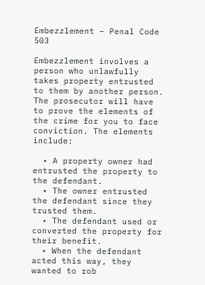Embezzlement – Penal Code 503

Embezzlement involves a person who unlawfully takes property entrusted to them by another person. The prosecutor will have to prove the elements of the crime for you to face conviction. The elements include:

  • A property owner had entrusted the property to the defendant.
  • The owner entrusted the defendant since they trusted them.
  • The defendant used or converted the property for their benefit.
  • When the defendant acted this way, they wanted to rob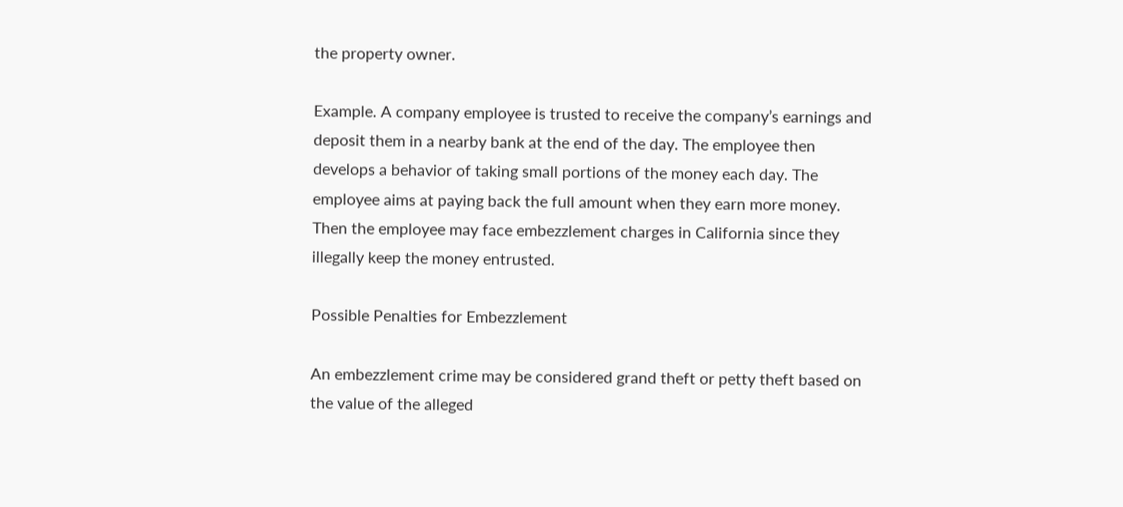the property owner.

Example. A company employee is trusted to receive the company’s earnings and deposit them in a nearby bank at the end of the day. The employee then develops a behavior of taking small portions of the money each day. The employee aims at paying back the full amount when they earn more money. Then the employee may face embezzlement charges in California since they illegally keep the money entrusted.

Possible Penalties for Embezzlement

An embezzlement crime may be considered grand theft or petty theft based on the value of the alleged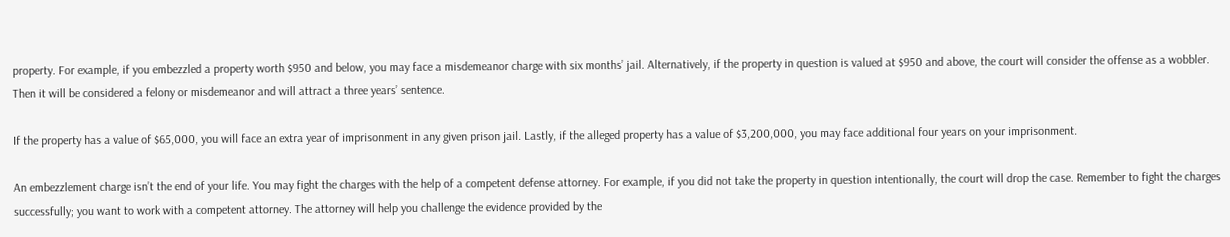property. For example, if you embezzled a property worth $950 and below, you may face a misdemeanor charge with six months’ jail. Alternatively, if the property in question is valued at $950 and above, the court will consider the offense as a wobbler. Then it will be considered a felony or misdemeanor and will attract a three years’ sentence.

If the property has a value of $65,000, you will face an extra year of imprisonment in any given prison jail. Lastly, if the alleged property has a value of $3,200,000, you may face additional four years on your imprisonment.

An embezzlement charge isn’t the end of your life. You may fight the charges with the help of a competent defense attorney. For example, if you did not take the property in question intentionally, the court will drop the case. Remember to fight the charges successfully; you want to work with a competent attorney. The attorney will help you challenge the evidence provided by the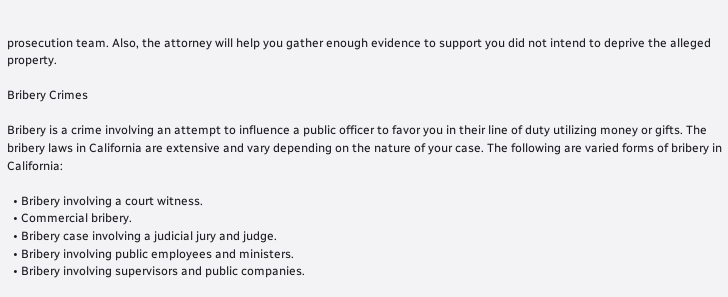prosecution team. Also, the attorney will help you gather enough evidence to support you did not intend to deprive the alleged property.

Bribery Crimes

Bribery is a crime involving an attempt to influence a public officer to favor you in their line of duty utilizing money or gifts. The bribery laws in California are extensive and vary depending on the nature of your case. The following are varied forms of bribery in California:

  • Bribery involving a court witness.
  • Commercial bribery.
  • Bribery case involving a judicial jury and judge.
  • Bribery involving public employees and ministers.
  • Bribery involving supervisors and public companies.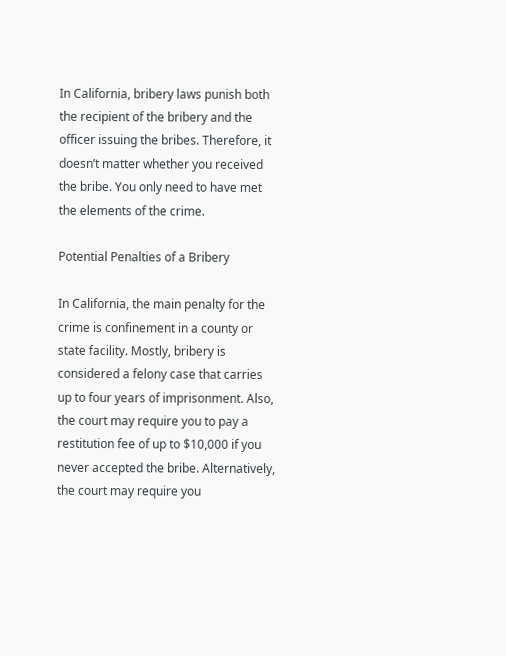In California, bribery laws punish both the recipient of the bribery and the officer issuing the bribes. Therefore, it doesn’t matter whether you received the bribe. You only need to have met the elements of the crime.

Potential Penalties of a Bribery

In California, the main penalty for the crime is confinement in a county or state facility. Mostly, bribery is considered a felony case that carries up to four years of imprisonment. Also, the court may require you to pay a restitution fee of up to $10,000 if you never accepted the bribe. Alternatively, the court may require you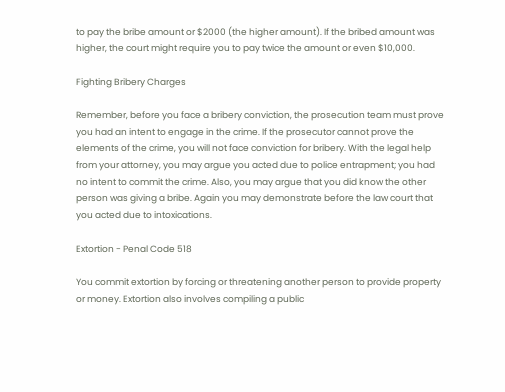to pay the bribe amount or $2000 (the higher amount). If the bribed amount was higher, the court might require you to pay twice the amount or even $10,000.

Fighting Bribery Charges

Remember, before you face a bribery conviction, the prosecution team must prove you had an intent to engage in the crime. If the prosecutor cannot prove the elements of the crime, you will not face conviction for bribery. With the legal help from your attorney, you may argue you acted due to police entrapment; you had no intent to commit the crime. Also, you may argue that you did know the other person was giving a bribe. Again you may demonstrate before the law court that you acted due to intoxications.

Extortion - Penal Code 518

You commit extortion by forcing or threatening another person to provide property or money. Extortion also involves compiling a public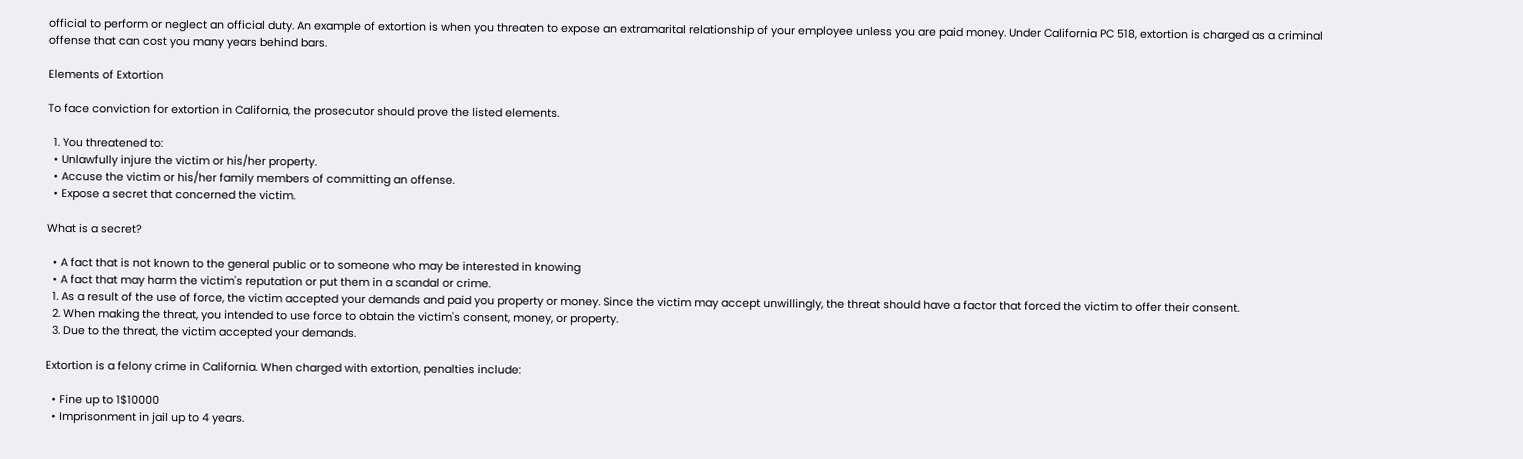official to perform or neglect an official duty. An example of extortion is when you threaten to expose an extramarital relationship of your employee unless you are paid money. Under California PC 518, extortion is charged as a criminal offense that can cost you many years behind bars.

Elements of Extortion

To face conviction for extortion in California, the prosecutor should prove the listed elements.

  1. You threatened to:
  • Unlawfully injure the victim or his/her property.
  • Accuse the victim or his/her family members of committing an offense.
  • Expose a secret that concerned the victim.

What is a secret?

  • A fact that is not known to the general public or to someone who may be interested in knowing
  • A fact that may harm the victim's reputation or put them in a scandal or crime.
  1. As a result of the use of force, the victim accepted your demands and paid you property or money. Since the victim may accept unwillingly, the threat should have a factor that forced the victim to offer their consent.
  2. When making the threat, you intended to use force to obtain the victim's consent, money, or property.
  3. Due to the threat, the victim accepted your demands.

Extortion is a felony crime in California. When charged with extortion, penalties include:

  • Fine up to 1$10000
  • Imprisonment in jail up to 4 years.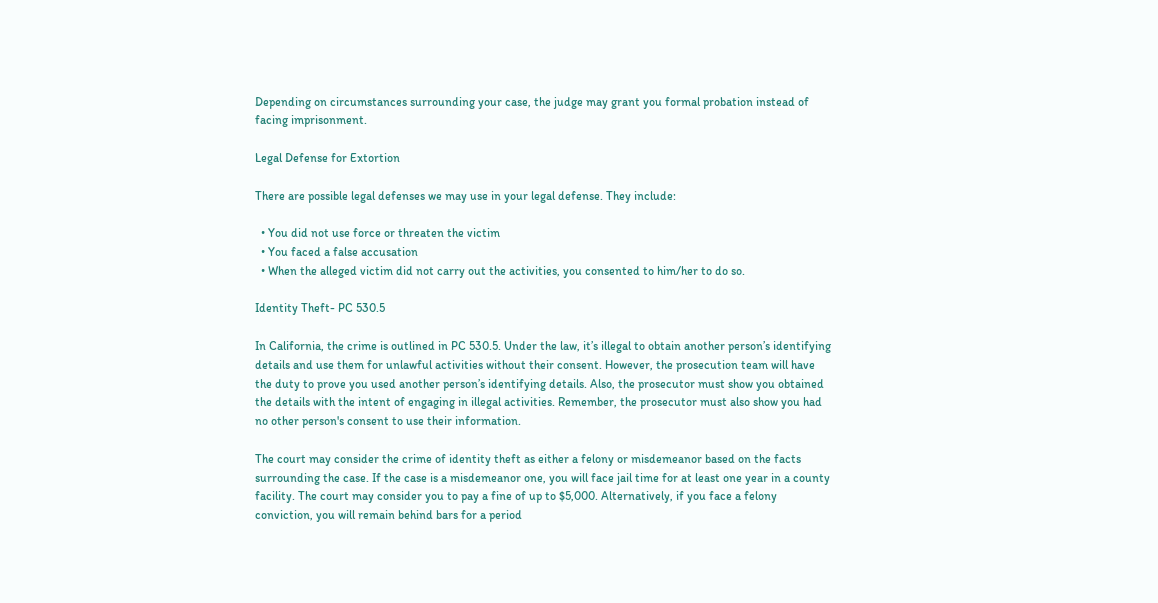Depending on circumstances surrounding your case, the judge may grant you formal probation instead of facing imprisonment.

Legal Defense for Extortion

There are possible legal defenses we may use in your legal defense. They include:

  • You did not use force or threaten the victim
  • You faced a false accusation
  • When the alleged victim did not carry out the activities, you consented to him/her to do so.

Identity Theft- PC 530.5

In California, the crime is outlined in PC 530.5. Under the law, it’s illegal to obtain another person’s identifying details and use them for unlawful activities without their consent. However, the prosecution team will have the duty to prove you used another person’s identifying details. Also, the prosecutor must show you obtained the details with the intent of engaging in illegal activities. Remember, the prosecutor must also show you had no other person's consent to use their information.

The court may consider the crime of identity theft as either a felony or misdemeanor based on the facts surrounding the case. If the case is a misdemeanor one, you will face jail time for at least one year in a county facility. The court may consider you to pay a fine of up to $5,000. Alternatively, if you face a felony conviction, you will remain behind bars for a period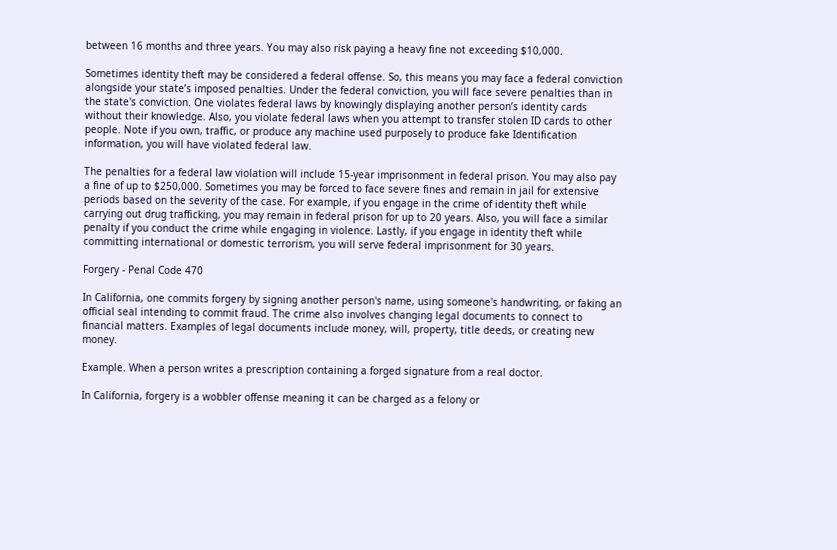between 16 months and three years. You may also risk paying a heavy fine not exceeding $10,000.

Sometimes identity theft may be considered a federal offense. So, this means you may face a federal conviction alongside your state’s imposed penalties. Under the federal conviction, you will face severe penalties than in the state's conviction. One violates federal laws by knowingly displaying another person’s identity cards without their knowledge. Also, you violate federal laws when you attempt to transfer stolen ID cards to other people. Note if you own, traffic, or produce any machine used purposely to produce fake Identification information, you will have violated federal law.

The penalties for a federal law violation will include 15-year imprisonment in federal prison. You may also pay a fine of up to $250,000. Sometimes you may be forced to face severe fines and remain in jail for extensive periods based on the severity of the case. For example, if you engage in the crime of identity theft while carrying out drug trafficking, you may remain in federal prison for up to 20 years. Also, you will face a similar penalty if you conduct the crime while engaging in violence. Lastly, if you engage in identity theft while committing international or domestic terrorism, you will serve federal imprisonment for 30 years.

Forgery - Penal Code 470

In California, one commits forgery by signing another person's name, using someone's handwriting, or faking an official seal intending to commit fraud. The crime also involves changing legal documents to connect to financial matters. Examples of legal documents include money, will, property, title deeds, or creating new money.

Example. When a person writes a prescription containing a forged signature from a real doctor.

In California, forgery is a wobbler offense meaning it can be charged as a felony or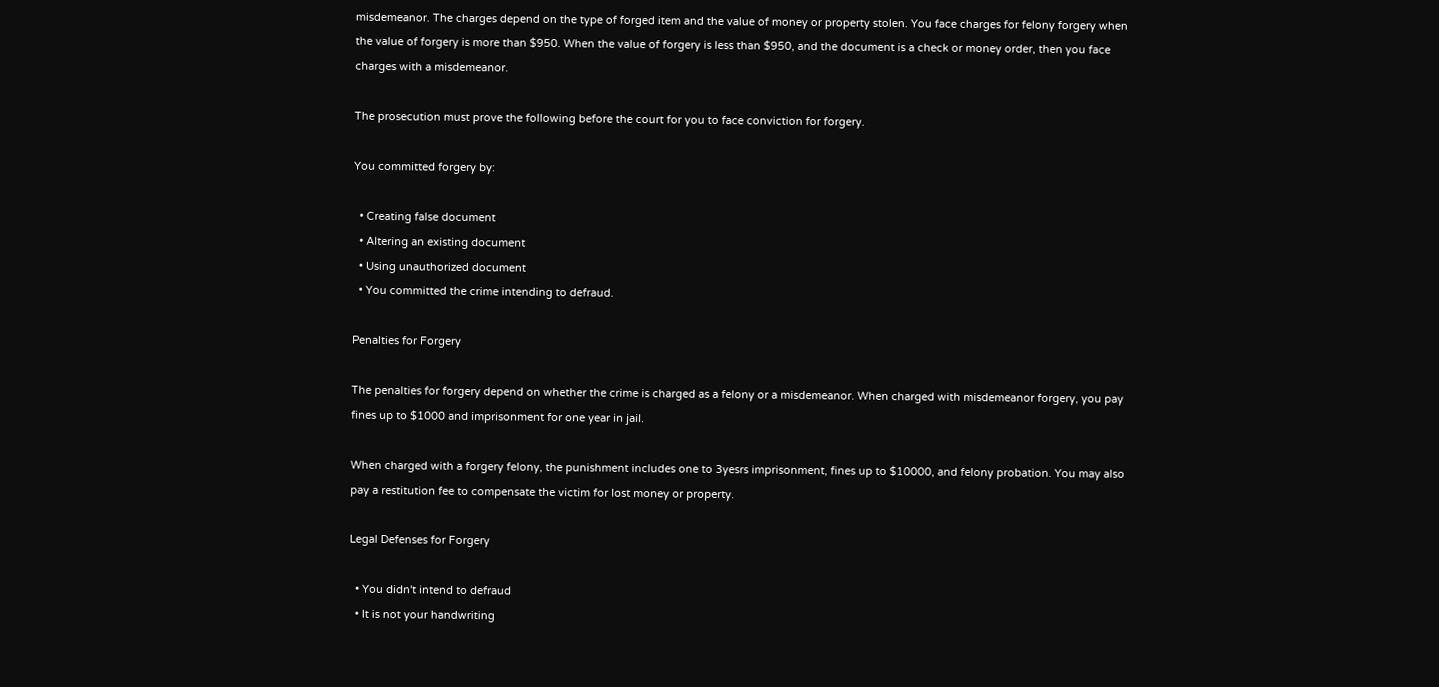misdemeanor. The charges depend on the type of forged item and the value of money or property stolen. You face charges for felony forgery when the value of forgery is more than $950. When the value of forgery is less than $950, and the document is a check or money order, then you face charges with a misdemeanor.

The prosecution must prove the following before the court for you to face conviction for forgery.

You committed forgery by:

  • Creating false document
  • Altering an existing document
  • Using unauthorized document
  • You committed the crime intending to defraud.

Penalties for Forgery

The penalties for forgery depend on whether the crime is charged as a felony or a misdemeanor. When charged with misdemeanor forgery, you pay fines up to $1000 and imprisonment for one year in jail.

When charged with a forgery felony, the punishment includes one to 3yesrs imprisonment, fines up to $10000, and felony probation. You may also pay a restitution fee to compensate the victim for lost money or property.

Legal Defenses for Forgery

  • You didn't intend to defraud
  • It is not your handwriting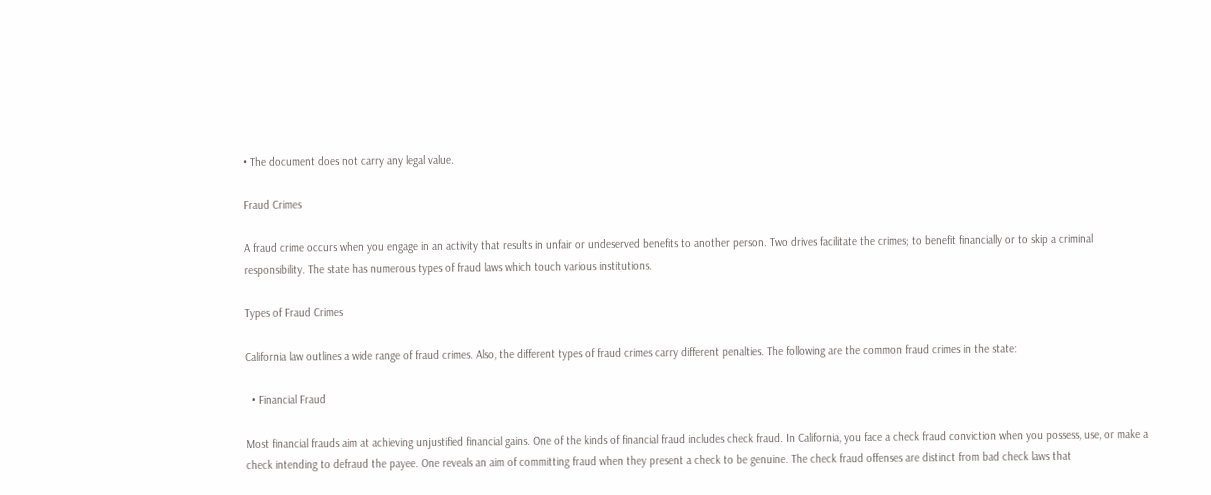• The document does not carry any legal value.

Fraud Crimes

A fraud crime occurs when you engage in an activity that results in unfair or undeserved benefits to another person. Two drives facilitate the crimes; to benefit financially or to skip a criminal responsibility. The state has numerous types of fraud laws which touch various institutions.

Types of Fraud Crimes

California law outlines a wide range of fraud crimes. Also, the different types of fraud crimes carry different penalties. The following are the common fraud crimes in the state:

  • Financial Fraud

Most financial frauds aim at achieving unjustified financial gains. One of the kinds of financial fraud includes check fraud. In California, you face a check fraud conviction when you possess, use, or make a check intending to defraud the payee. One reveals an aim of committing fraud when they present a check to be genuine. The check fraud offenses are distinct from bad check laws that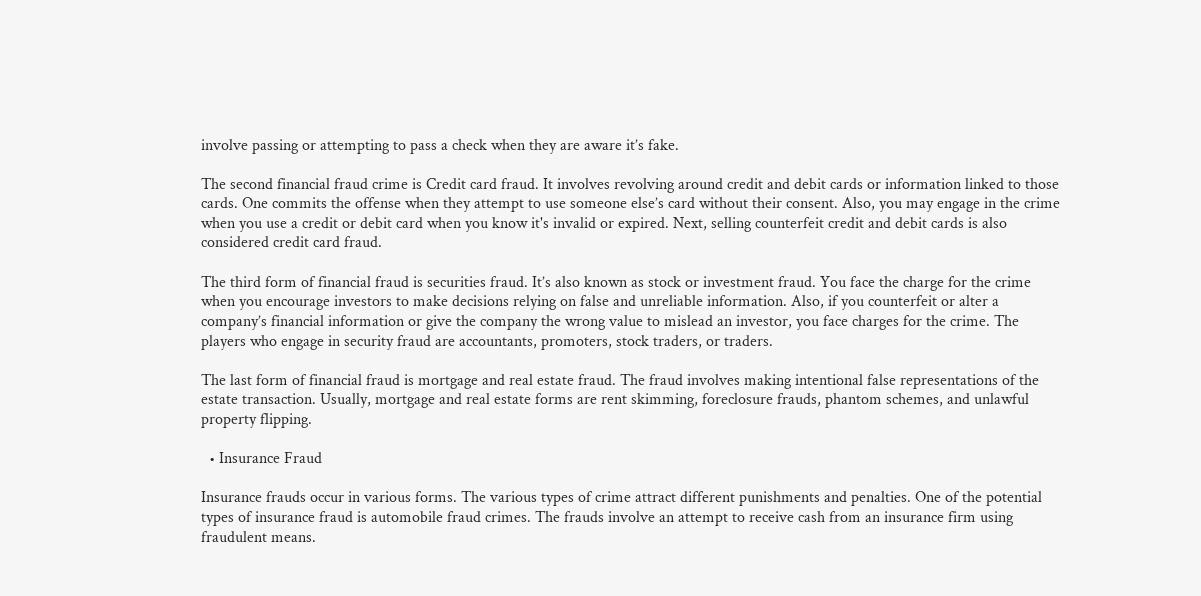involve passing or attempting to pass a check when they are aware it’s fake.

The second financial fraud crime is Credit card fraud. It involves revolving around credit and debit cards or information linked to those cards. One commits the offense when they attempt to use someone else’s card without their consent. Also, you may engage in the crime when you use a credit or debit card when you know it's invalid or expired. Next, selling counterfeit credit and debit cards is also considered credit card fraud.

The third form of financial fraud is securities fraud. It’s also known as stock or investment fraud. You face the charge for the crime when you encourage investors to make decisions relying on false and unreliable information. Also, if you counterfeit or alter a company’s financial information or give the company the wrong value to mislead an investor, you face charges for the crime. The players who engage in security fraud are accountants, promoters, stock traders, or traders.

The last form of financial fraud is mortgage and real estate fraud. The fraud involves making intentional false representations of the estate transaction. Usually, mortgage and real estate forms are rent skimming, foreclosure frauds, phantom schemes, and unlawful property flipping.

  • Insurance Fraud

Insurance frauds occur in various forms. The various types of crime attract different punishments and penalties. One of the potential types of insurance fraud is automobile fraud crimes. The frauds involve an attempt to receive cash from an insurance firm using fraudulent means.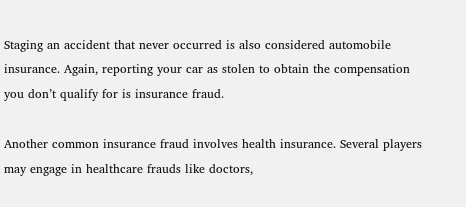Staging an accident that never occurred is also considered automobile insurance. Again, reporting your car as stolen to obtain the compensation you don’t qualify for is insurance fraud.

Another common insurance fraud involves health insurance. Several players may engage in healthcare frauds like doctors,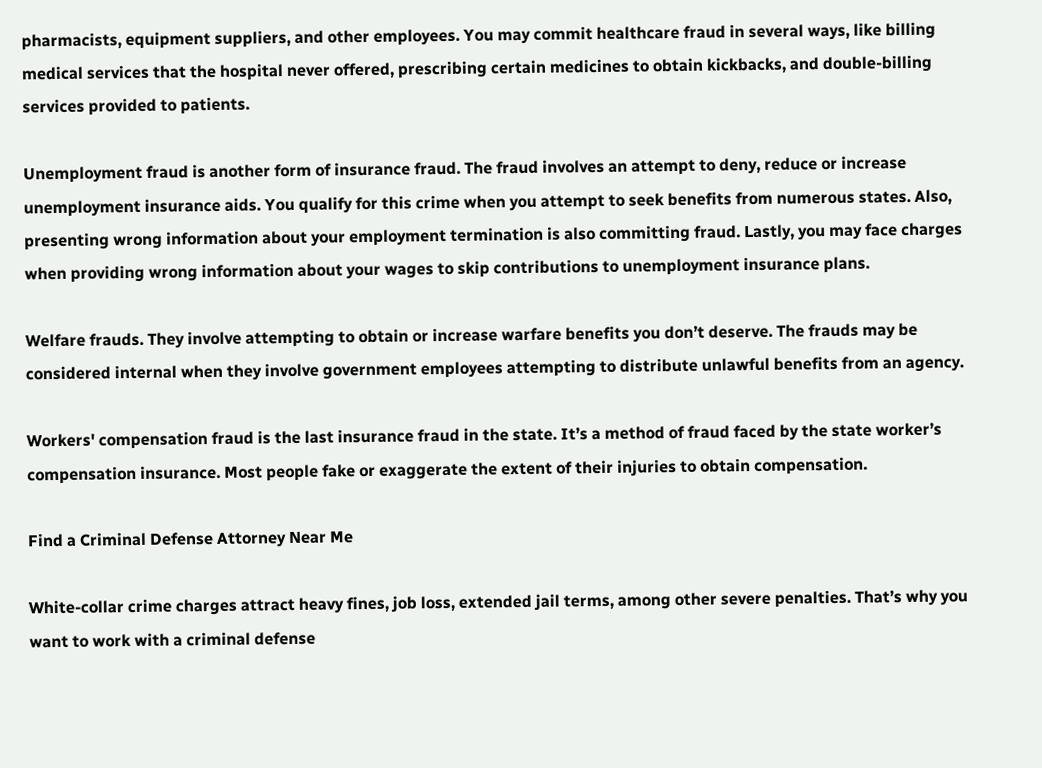pharmacists, equipment suppliers, and other employees. You may commit healthcare fraud in several ways, like billing medical services that the hospital never offered, prescribing certain medicines to obtain kickbacks, and double-billing services provided to patients.

Unemployment fraud is another form of insurance fraud. The fraud involves an attempt to deny, reduce or increase unemployment insurance aids. You qualify for this crime when you attempt to seek benefits from numerous states. Also, presenting wrong information about your employment termination is also committing fraud. Lastly, you may face charges when providing wrong information about your wages to skip contributions to unemployment insurance plans.

Welfare frauds. They involve attempting to obtain or increase warfare benefits you don’t deserve. The frauds may be considered internal when they involve government employees attempting to distribute unlawful benefits from an agency.

Workers' compensation fraud is the last insurance fraud in the state. It’s a method of fraud faced by the state worker’s compensation insurance. Most people fake or exaggerate the extent of their injuries to obtain compensation.

Find a Criminal Defense Attorney Near Me

White-collar crime charges attract heavy fines, job loss, extended jail terms, among other severe penalties. That’s why you want to work with a criminal defense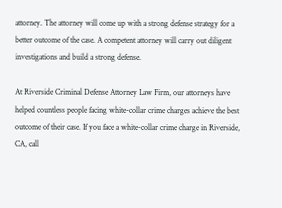attorney. The attorney will come up with a strong defense strategy for a better outcome of the case. A competent attorney will carry out diligent investigations and build a strong defense.

At Riverside Criminal Defense Attorney Law Firm, our attorneys have helped countless people facing white-collar crime charges achieve the best outcome of their case. If you face a white-collar crime charge in Riverside, CA, call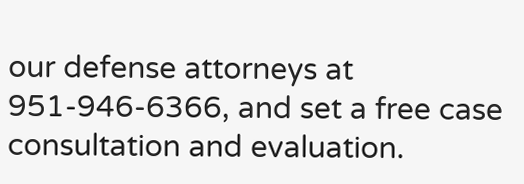our defense attorneys at 951-946-6366, and set a free case consultation and evaluation.